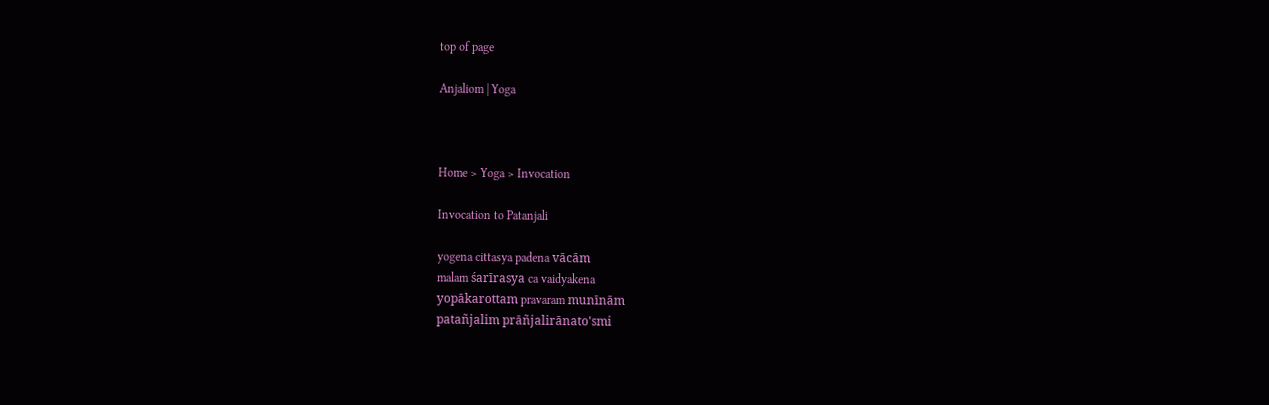top of page

Anjaliom | Yoga



Home > Yoga > Invocation

Invocation to Patanjali

yogena cittasya padena vācām
malam śarīrasya ca vaidyakena
yopākarottam pravaram munīnām
patañjalim prāñjalirānato'smi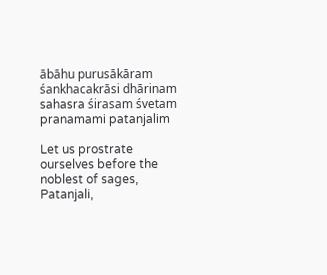ābāhu purusākāram
śankhacakrāsi dhārinam
sahasra śirasam śvetam
pranamami patanjalim

Let us prostrate ourselves before the noblest of sages, Patanjali,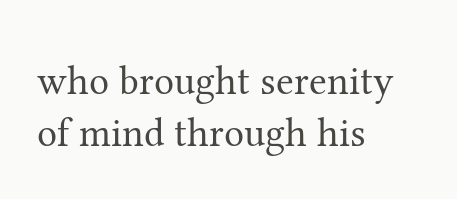who brought serenity of mind through his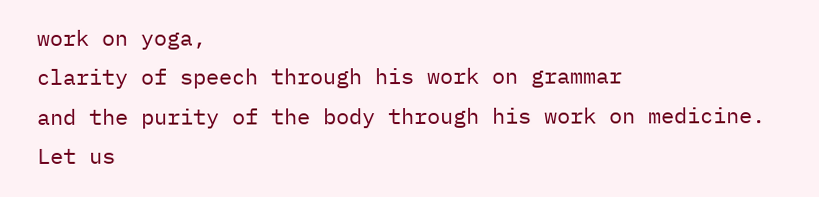work on yoga,
clarity of speech through his work on grammar
and the purity of the body through his work on medicine.
Let us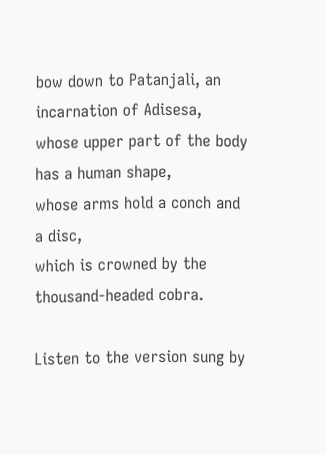bow down to Patanjali, an incarnation of Adisesa,
whose upper part of the body has a human shape,
whose arms hold a conch and a disc,
which is crowned by the thousand-headed cobra.

Listen to the version sung by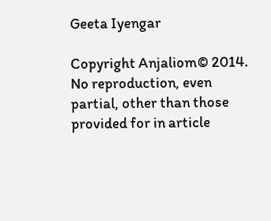Geeta Iyengar

Copyright Anjaliom© 2014. No reproduction, even partial, other than those provided for in article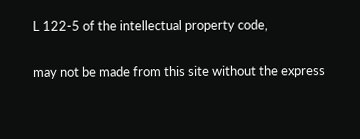L 122-5 of the intellectual property code,

may not be made from this site without the express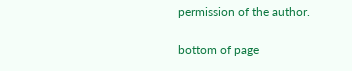permission of the author.

bottom of page